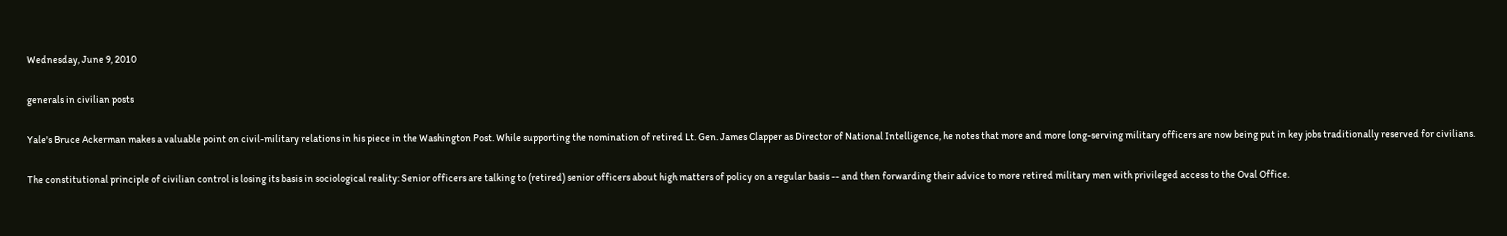Wednesday, June 9, 2010

generals in civilian posts

Yale's Bruce Ackerman makes a valuable point on civil-military relations in his piece in the Washington Post. While supporting the nomination of retired Lt. Gen. James Clapper as Director of National Intelligence, he notes that more and more long-serving military officers are now being put in key jobs traditionally reserved for civilians.

The constitutional principle of civilian control is losing its basis in sociological reality: Senior officers are talking to (retired) senior officers about high matters of policy on a regular basis -- and then forwarding their advice to more retired military men with privileged access to the Oval Office.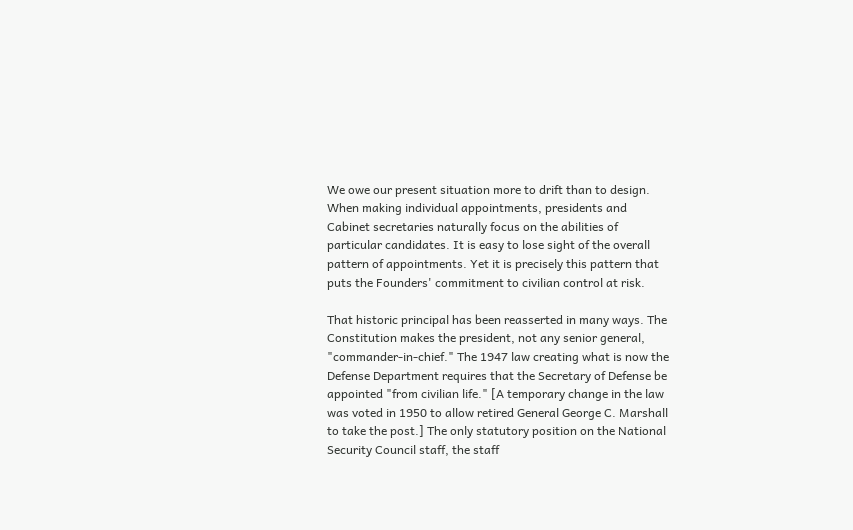We owe our present situation more to drift than to design. When making individual appointments, presidents and Cabinet secretaries naturally focus on the abilities of particular candidates. It is easy to lose sight of the overall pattern of appointments. Yet it is precisely this pattern that puts the Founders' commitment to civilian control at risk.

That historic principal has been reasserted in many ways. The Constitution makes the president, not any senior general, "commander-in-chief." The 1947 law creating what is now the Defense Department requires that the Secretary of Defense be appointed "from civilian life." [A temporary change in the law was voted in 1950 to allow retired General George C. Marshall to take the post.] The only statutory position on the National Security Council staff, the staff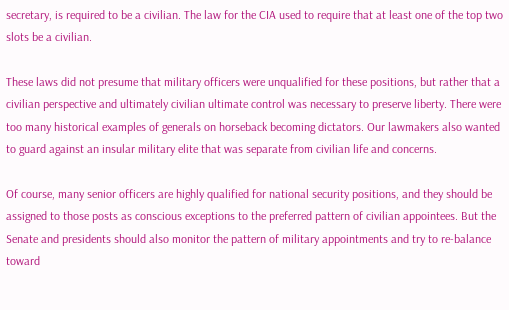secretary, is required to be a civilian. The law for the CIA used to require that at least one of the top two slots be a civilian.

These laws did not presume that military officers were unqualified for these positions, but rather that a civilian perspective and ultimately civilian ultimate control was necessary to preserve liberty. There were too many historical examples of generals on horseback becoming dictators. Our lawmakers also wanted to guard against an insular military elite that was separate from civilian life and concerns.

Of course, many senior officers are highly qualified for national security positions, and they should be assigned to those posts as conscious exceptions to the preferred pattern of civilian appointees. But the Senate and presidents should also monitor the pattern of military appointments and try to re-balance toward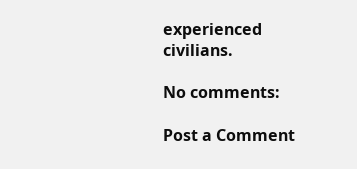experienced civilians.

No comments:

Post a Comment